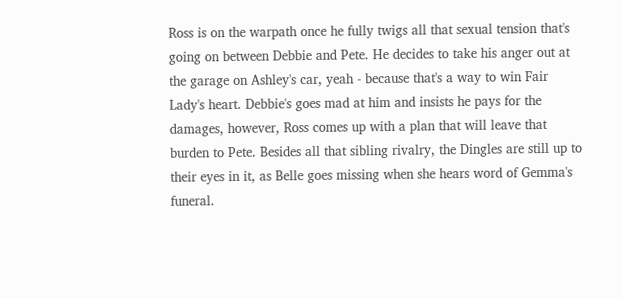Ross is on the warpath once he fully twigs all that sexual tension that's going on between Debbie and Pete. He decides to take his anger out at the garage on Ashley's car, yeah - because that's a way to win Fair Lady's heart. Debbie's goes mad at him and insists he pays for the damages, however, Ross comes up with a plan that will leave that burden to Pete. Besides all that sibling rivalry, the Dingles are still up to their eyes in it, as Belle goes missing when she hears word of Gemma's funeral.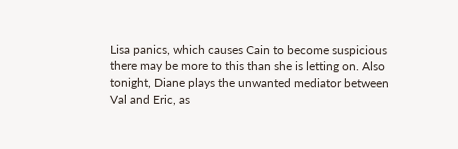Lisa panics, which causes Cain to become suspicious there may be more to this than she is letting on. Also tonight, Diane plays the unwanted mediator between Val and Eric, as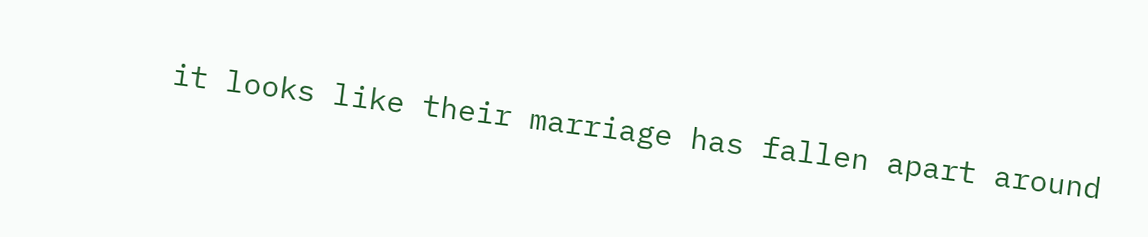it looks like their marriage has fallen apart around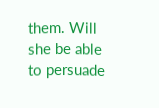them. Will she be able to persuade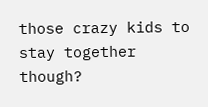those crazy kids to stay together though?